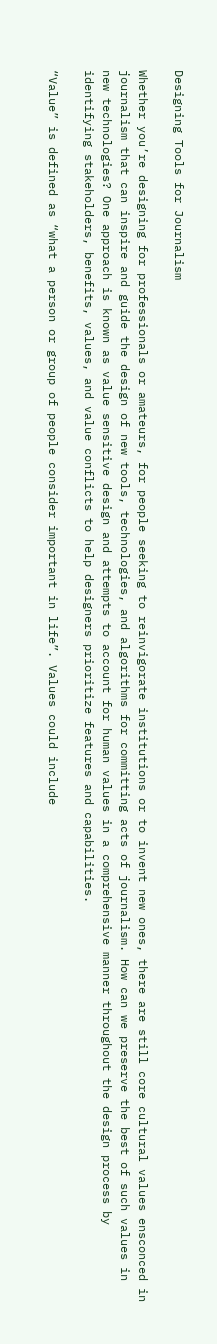Designing Tools for Journalism

Whether you’re designing for professionals or amateurs, for people seeking to reinvigorate institutions or to invent new ones, there are still core cultural values ensconced in journalism that can inspire and guide the design of new tools, technologies, and algorithms for committing acts of journalism. How can we preserve the best of such values in new technologies? One approach is known as value sensitive design and attempts to account for human values in a comprehensive manner throughout the design process by identifying stakeholders, benefits, values, and value conflicts to help designers prioritize features and capabilities.

“Value” is defined as “what a person or group of people consider important in life”. Values could include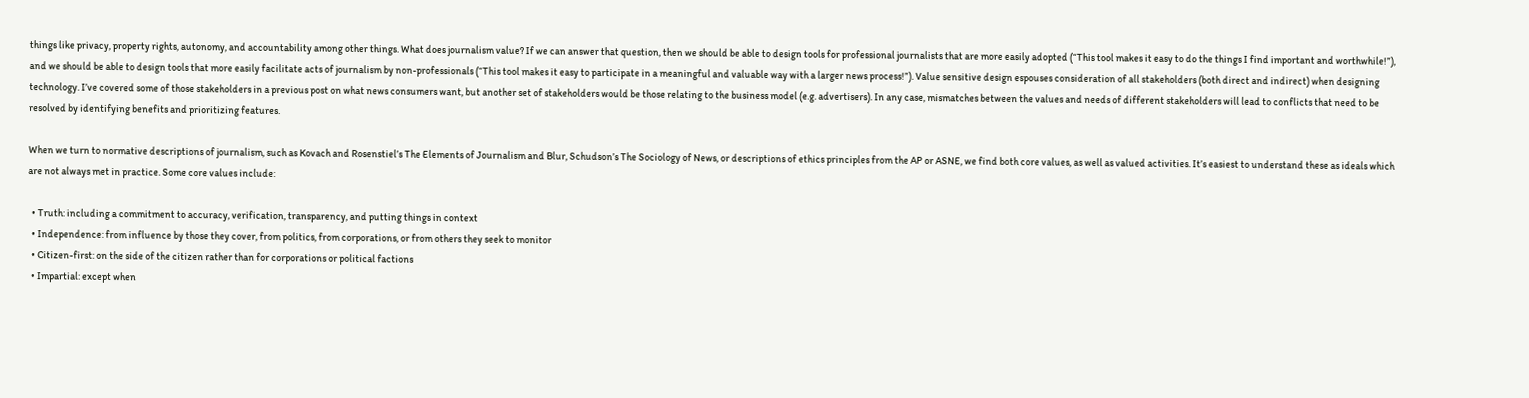things like privacy, property rights, autonomy, and accountability among other things. What does journalism value? If we can answer that question, then we should be able to design tools for professional journalists that are more easily adopted (“This tool makes it easy to do the things I find important and worthwhile!”), and we should be able to design tools that more easily facilitate acts of journalism by non-professionals (“This tool makes it easy to participate in a meaningful and valuable way with a larger news process!”). Value sensitive design espouses consideration of all stakeholders (both direct and indirect) when designing technology. I’ve covered some of those stakeholders in a previous post on what news consumers want, but another set of stakeholders would be those relating to the business model (e.g. advertisers). In any case, mismatches between the values and needs of different stakeholders will lead to conflicts that need to be resolved by identifying benefits and prioritizing features.

When we turn to normative descriptions of journalism, such as Kovach and Rosenstiel’s The Elements of Journalism and Blur, Schudson’s The Sociology of News, or descriptions of ethics principles from the AP or ASNE, we find both core values, as well as valued activities. It’s easiest to understand these as ideals which are not always met in practice. Some core values include:

  • Truth: including a commitment to accuracy, verification, transparency, and putting things in context
  • Independence: from influence by those they cover, from politics, from corporations, or from others they seek to monitor
  • Citizen-first: on the side of the citizen rather than for corporations or political factions
  • Impartial: except when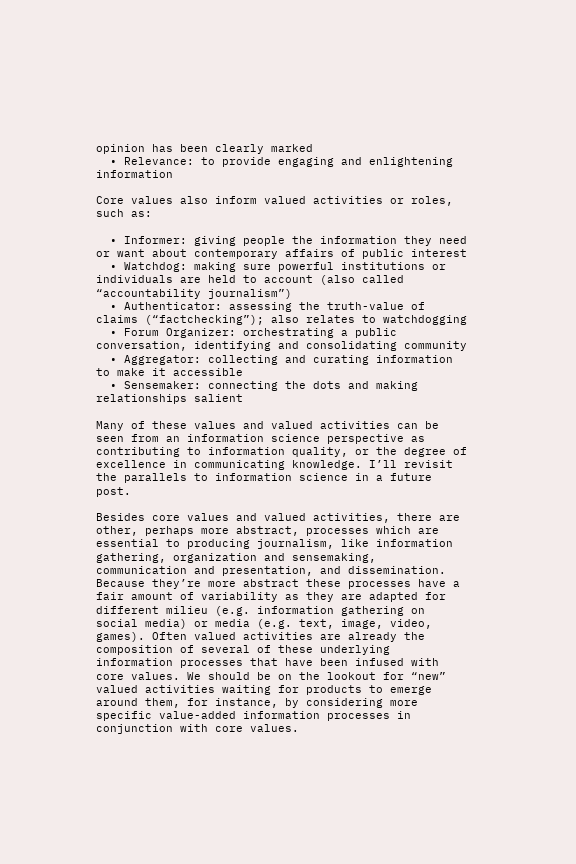opinion has been clearly marked
  • Relevance: to provide engaging and enlightening information

Core values also inform valued activities or roles, such as:

  • Informer: giving people the information they need or want about contemporary affairs of public interest
  • Watchdog: making sure powerful institutions or individuals are held to account (also called “accountability journalism”)
  • Authenticator: assessing the truth-value of claims (“factchecking”); also relates to watchdogging
  • Forum Organizer: orchestrating a public conversation, identifying and consolidating community
  • Aggregator: collecting and curating information to make it accessible
  • Sensemaker: connecting the dots and making relationships salient

Many of these values and valued activities can be seen from an information science perspective as contributing to information quality, or the degree of excellence in communicating knowledge. I’ll revisit the parallels to information science in a future post.

Besides core values and valued activities, there are other, perhaps more abstract, processes which are essential to producing journalism, like information gathering, organization and sensemaking, communication and presentation, and dissemination. Because they’re more abstract these processes have a fair amount of variability as they are adapted for different milieu (e.g. information gathering on social media) or media (e.g. text, image, video, games). Often valued activities are already the composition of several of these underlying information processes that have been infused with core values. We should be on the lookout for “new” valued activities waiting for products to emerge around them, for instance, by considering more specific value-added information processes in conjunction with core values.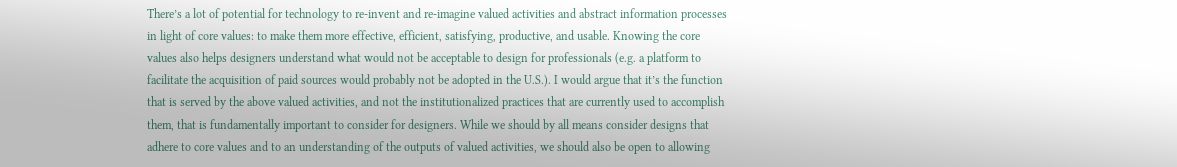There’s a lot of potential for technology to re-invent and re-imagine valued activities and abstract information processes in light of core values: to make them more effective, efficient, satisfying, productive, and usable. Knowing the core values also helps designers understand what would not be acceptable to design for professionals (e.g. a platform to facilitate the acquisition of paid sources would probably not be adopted in the U.S.). I would argue that it’s the function that is served by the above valued activities, and not the institutionalized practices that are currently used to accomplish them, that is fundamentally important to consider for designers. While we should by all means consider designs that adhere to core values and to an understanding of the outputs of valued activities, we should also be open to allowing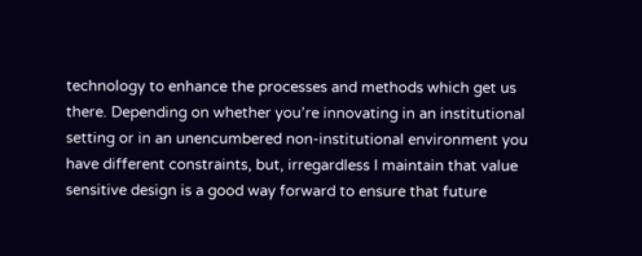technology to enhance the processes and methods which get us there. Depending on whether you’re innovating in an institutional setting or in an unencumbered non-institutional environment you have different constraints, but, irregardless I maintain that value sensitive design is a good way forward to ensure that future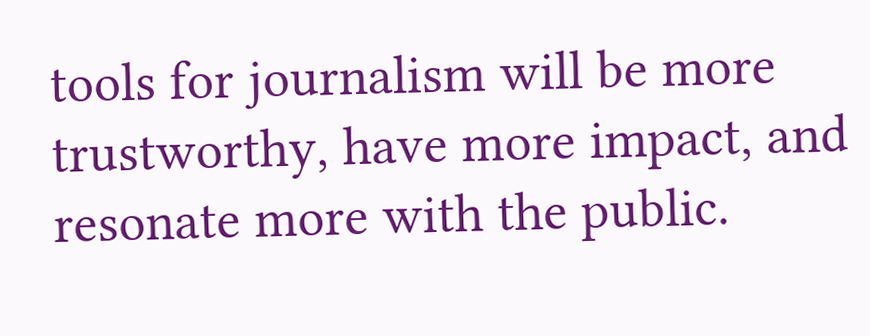tools for journalism will be more trustworthy, have more impact, and resonate more with the public.